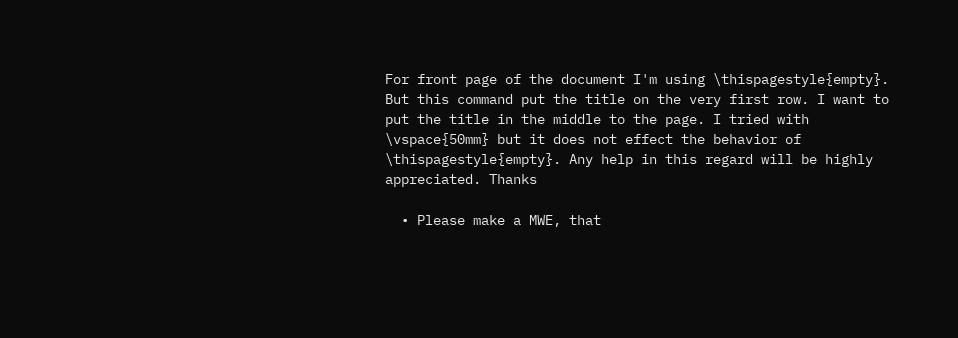For front page of the document I'm using \thispagestyle{empty}. But this command put the title on the very first row. I want to put the title in the middle to the page. I tried with \vspace{50mm} but it does not effect the behavior of \thispagestyle{empty}. Any help in this regard will be highly appreciated. Thanks

  • Please make a MWE, that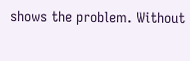shows the problem. Without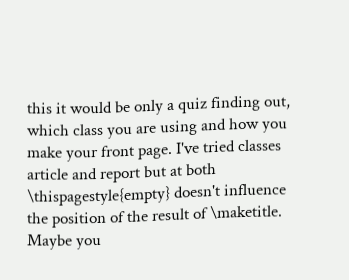this it would be only a quiz finding out, which class you are using and how you make your front page. I've tried classes article and report but at both \thispagestyle{empty} doesn't influence the position of the result of \maketitle. Maybe you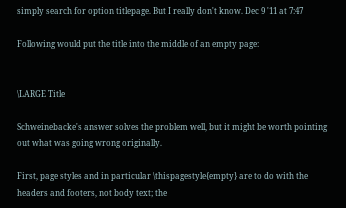simply search for option titlepage. But I really don't know. Dec 9 '11 at 7:47

Following would put the title into the middle of an empty page:


\LARGE Title

Schweinebacke's answer solves the problem well, but it might be worth pointing out what was going wrong originally.

First, page styles and in particular \thispagestyle{empty} are to do with the headers and footers, not body text; the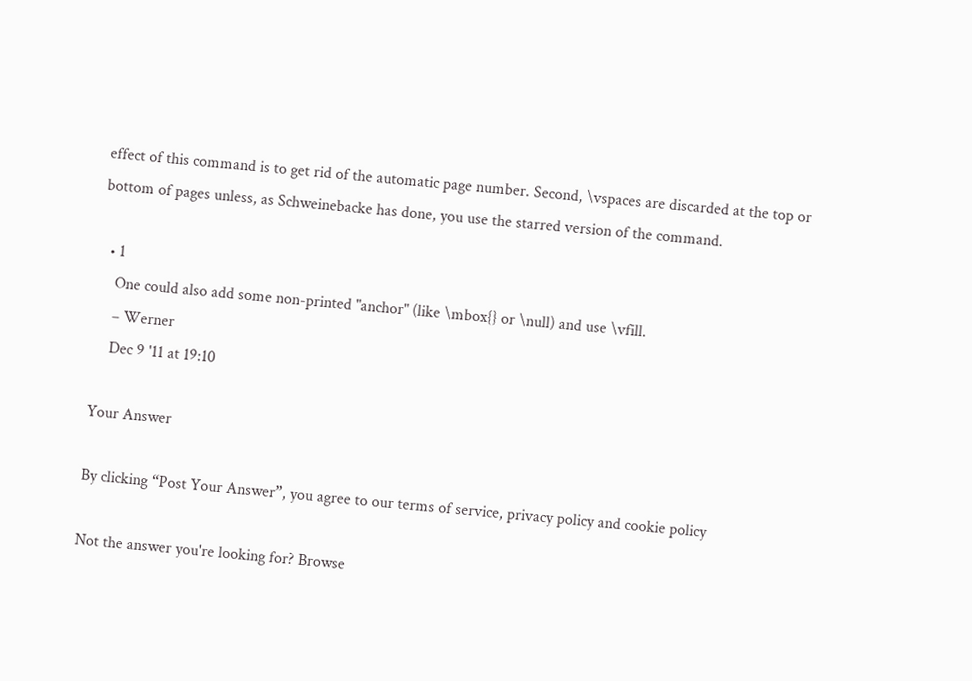effect of this command is to get rid of the automatic page number. Second, \vspaces are discarded at the top or bottom of pages unless, as Schweinebacke has done, you use the starred version of the command.

  • 1
    One could also add some non-printed "anchor" (like \mbox{} or \null) and use \vfill.
    – Werner
    Dec 9 '11 at 19:10

Your Answer

By clicking “Post Your Answer”, you agree to our terms of service, privacy policy and cookie policy

Not the answer you're looking for? Browse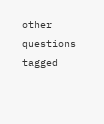other questions tagged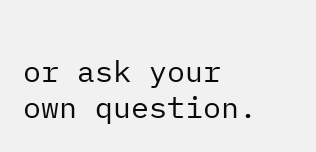or ask your own question.